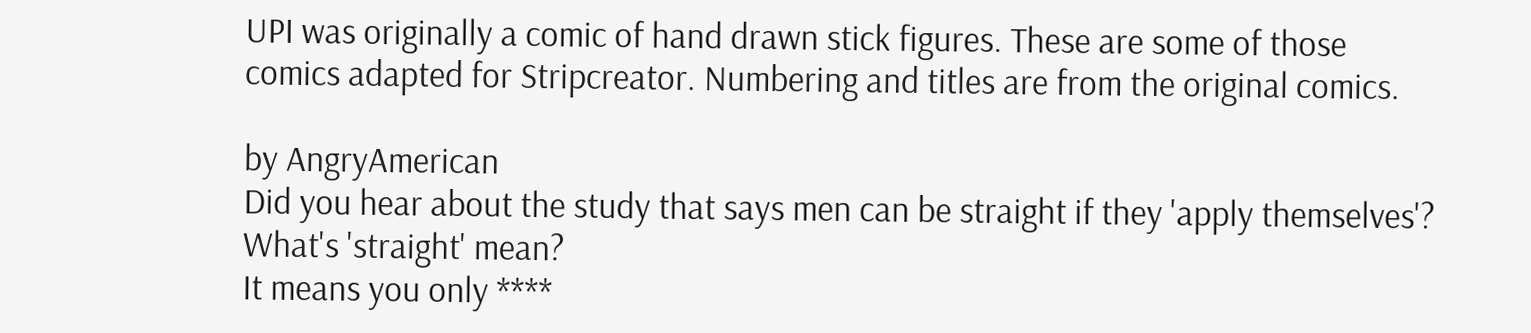UPI was originally a comic of hand drawn stick figures. These are some of those comics adapted for Stripcreator. Numbering and titles are from the original comics.

by AngryAmerican
Did you hear about the study that says men can be straight if they 'apply themselves'?
What's 'straight' mean?
It means you only ****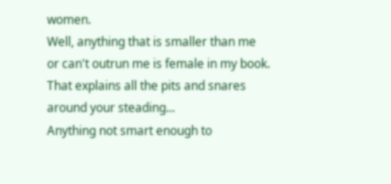women.
Well, anything that is smaller than me or can't outrun me is female in my book.
That explains all the pits and snares around your steading...
Anything not smart enough to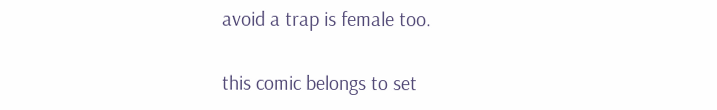avoid a trap is female too.

this comic belongs to set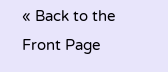« Back to the Front Page